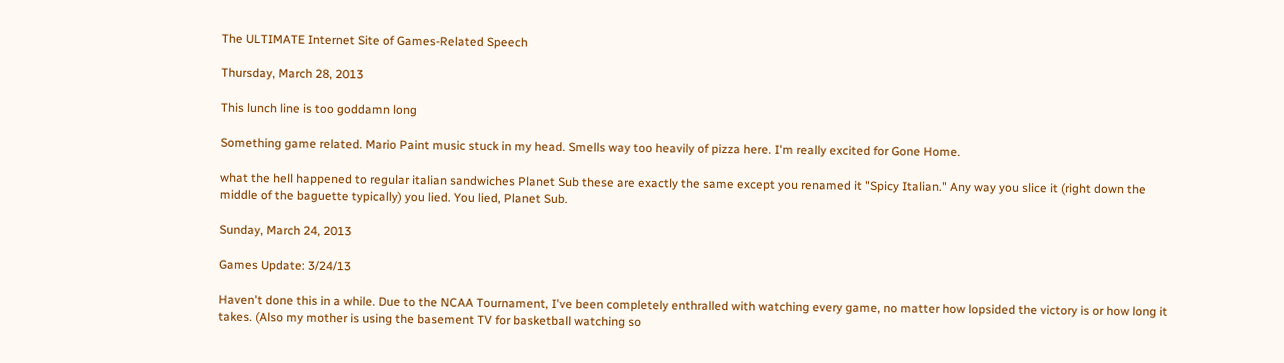The ULTIMATE Internet Site of Games-Related Speech

Thursday, March 28, 2013

This lunch line is too goddamn long

Something game related. Mario Paint music stuck in my head. Smells way too heavily of pizza here. I'm really excited for Gone Home.

what the hell happened to regular italian sandwiches Planet Sub these are exactly the same except you renamed it "Spicy Italian." Any way you slice it (right down the middle of the baguette typically) you lied. You lied, Planet Sub.

Sunday, March 24, 2013

Games Update: 3/24/13

Haven't done this in a while. Due to the NCAA Tournament, I've been completely enthralled with watching every game, no matter how lopsided the victory is or how long it takes. (Also my mother is using the basement TV for basketball watching so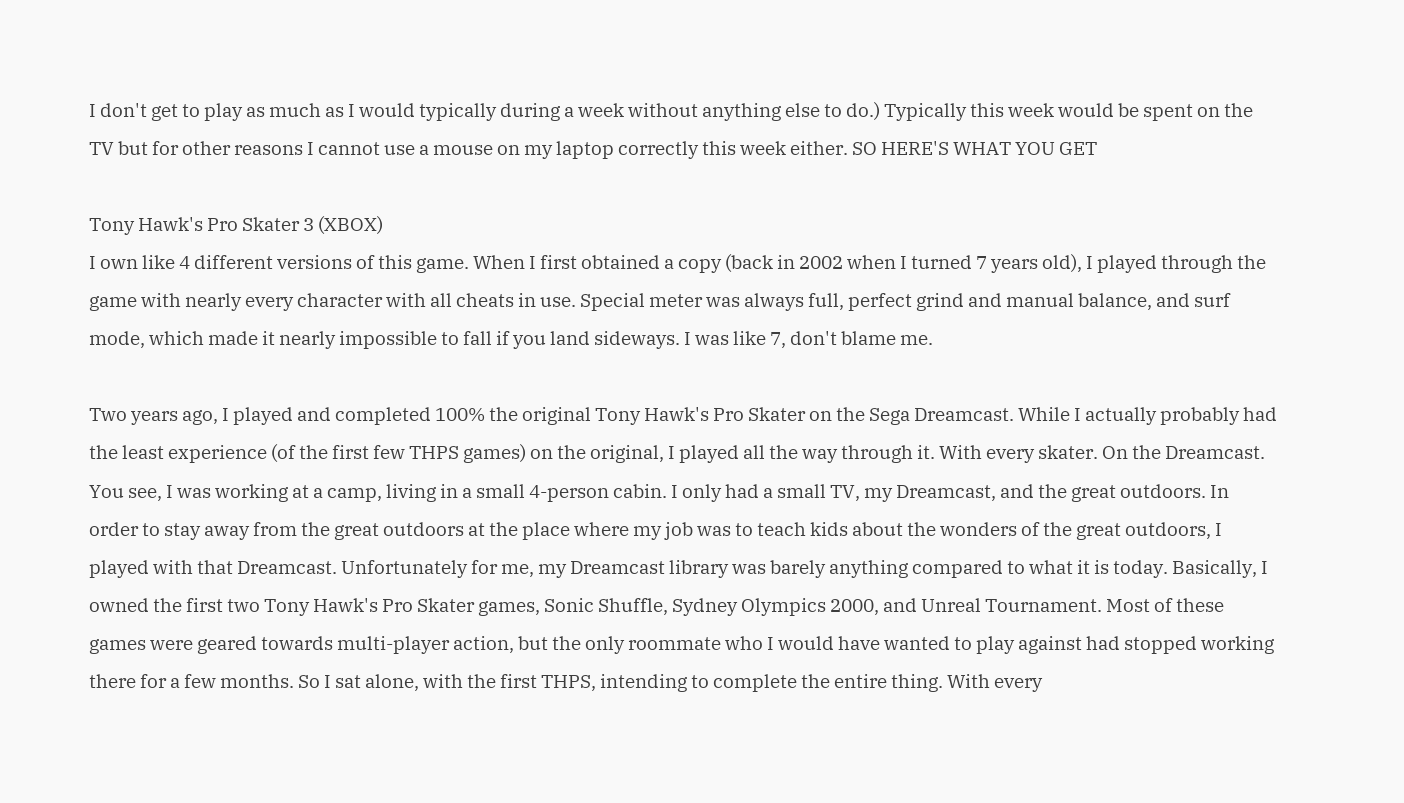I don't get to play as much as I would typically during a week without anything else to do.) Typically this week would be spent on the TV but for other reasons I cannot use a mouse on my laptop correctly this week either. SO HERE'S WHAT YOU GET

Tony Hawk's Pro Skater 3 (XBOX)
I own like 4 different versions of this game. When I first obtained a copy (back in 2002 when I turned 7 years old), I played through the game with nearly every character with all cheats in use. Special meter was always full, perfect grind and manual balance, and surf mode, which made it nearly impossible to fall if you land sideways. I was like 7, don't blame me.

Two years ago, I played and completed 100% the original Tony Hawk's Pro Skater on the Sega Dreamcast. While I actually probably had the least experience (of the first few THPS games) on the original, I played all the way through it. With every skater. On the Dreamcast. You see, I was working at a camp, living in a small 4-person cabin. I only had a small TV, my Dreamcast, and the great outdoors. In order to stay away from the great outdoors at the place where my job was to teach kids about the wonders of the great outdoors, I played with that Dreamcast. Unfortunately for me, my Dreamcast library was barely anything compared to what it is today. Basically, I owned the first two Tony Hawk's Pro Skater games, Sonic Shuffle, Sydney Olympics 2000, and Unreal Tournament. Most of these games were geared towards multi-player action, but the only roommate who I would have wanted to play against had stopped working there for a few months. So I sat alone, with the first THPS, intending to complete the entire thing. With every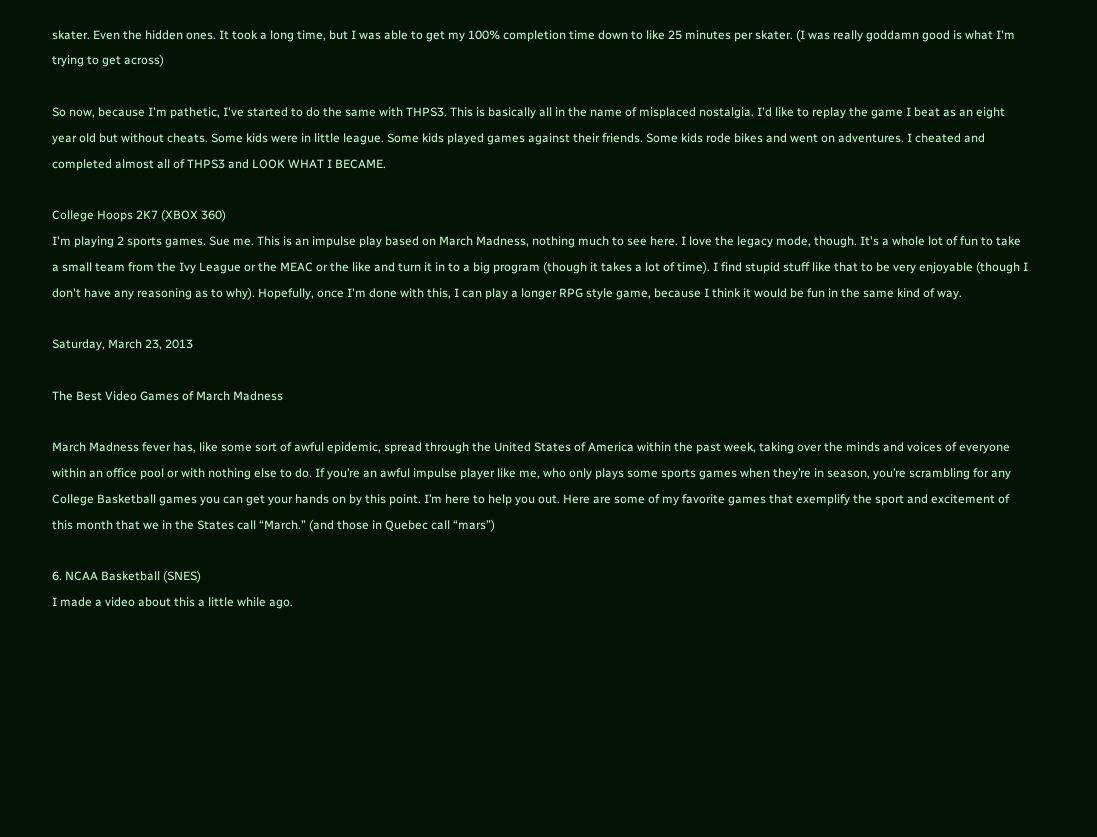skater. Even the hidden ones. It took a long time, but I was able to get my 100% completion time down to like 25 minutes per skater. (I was really goddamn good is what I'm trying to get across)

So now, because I'm pathetic, I've started to do the same with THPS3. This is basically all in the name of misplaced nostalgia. I'd like to replay the game I beat as an eight year old but without cheats. Some kids were in little league. Some kids played games against their friends. Some kids rode bikes and went on adventures. I cheated and completed almost all of THPS3 and LOOK WHAT I BECAME.

College Hoops 2K7 (XBOX 360)
I'm playing 2 sports games. Sue me. This is an impulse play based on March Madness, nothing much to see here. I love the legacy mode, though. It's a whole lot of fun to take a small team from the Ivy League or the MEAC or the like and turn it in to a big program (though it takes a lot of time). I find stupid stuff like that to be very enjoyable (though I don't have any reasoning as to why). Hopefully, once I'm done with this, I can play a longer RPG style game, because I think it would be fun in the same kind of way.

Saturday, March 23, 2013

The Best Video Games of March Madness

March Madness fever has, like some sort of awful epidemic, spread through the United States of America within the past week, taking over the minds and voices of everyone within an office pool or with nothing else to do. If you’re an awful impulse player like me, who only plays some sports games when they’re in season, you’re scrambling for any College Basketball games you can get your hands on by this point. I’m here to help you out. Here are some of my favorite games that exemplify the sport and excitement of this month that we in the States call “March.” (and those in Quebec call “mars”)

6. NCAA Basketball (SNES)
I made a video about this a little while ago.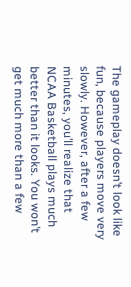The gameplay doesn’t look like fun, because players move very slowly. However, after a few minutes, you’ll realize that NCAA Basketball plays much better than it looks. You won’t get much more than a few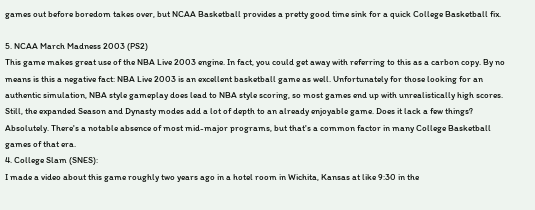games out before boredom takes over, but NCAA Basketball provides a pretty good time sink for a quick College Basketball fix.

5. NCAA March Madness 2003 (PS2)
This game makes great use of the NBA Live 2003 engine. In fact, you could get away with referring to this as a carbon copy. By no means is this a negative fact: NBA Live 2003 is an excellent basketball game as well. Unfortunately for those looking for an authentic simulation, NBA style gameplay does lead to NBA style scoring, so most games end up with unrealistically high scores. Still, the expanded Season and Dynasty modes add a lot of depth to an already enjoyable game. Does it lack a few things? Absolutely. There's a notable absence of most mid-major programs, but that's a common factor in many College Basketball games of that era.
4. College Slam (SNES):
I made a video about this game roughly two years ago in a hotel room in Wichita, Kansas at like 9:30 in the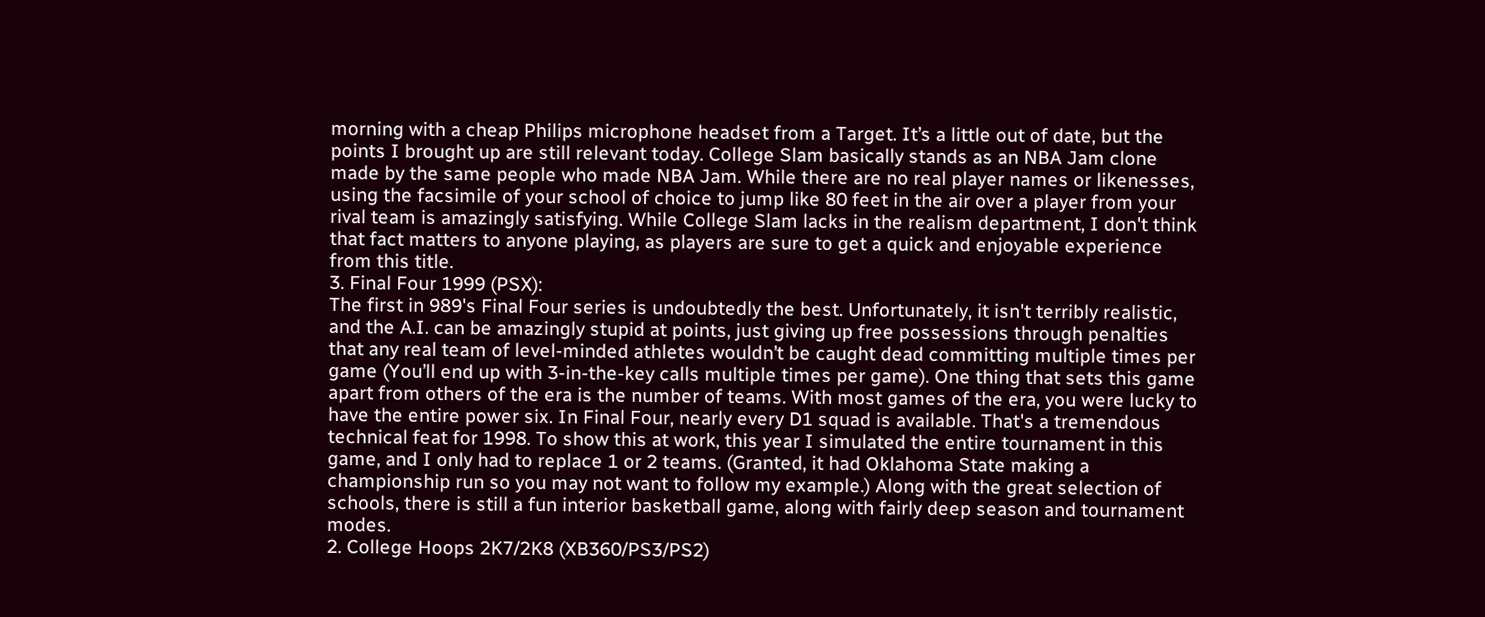morning with a cheap Philips microphone headset from a Target. It’s a little out of date, but the points I brought up are still relevant today. College Slam basically stands as an NBA Jam clone made by the same people who made NBA Jam. While there are no real player names or likenesses, using the facsimile of your school of choice to jump like 80 feet in the air over a player from your rival team is amazingly satisfying. While College Slam lacks in the realism department, I don't think that fact matters to anyone playing, as players are sure to get a quick and enjoyable experience from this title.
3. Final Four 1999 (PSX):
The first in 989's Final Four series is undoubtedly the best. Unfortunately, it isn't terribly realistic, and the A.I. can be amazingly stupid at points, just giving up free possessions through penalties that any real team of level-minded athletes wouldn’t be caught dead committing multiple times per game (You’ll end up with 3-in-the-key calls multiple times per game). One thing that sets this game apart from others of the era is the number of teams. With most games of the era, you were lucky to have the entire power six. In Final Four, nearly every D1 squad is available. That's a tremendous technical feat for 1998. To show this at work, this year I simulated the entire tournament in this game, and I only had to replace 1 or 2 teams. (Granted, it had Oklahoma State making a championship run so you may not want to follow my example.) Along with the great selection of schools, there is still a fun interior basketball game, along with fairly deep season and tournament modes.
2. College Hoops 2K7/2K8 (XB360/PS3/PS2)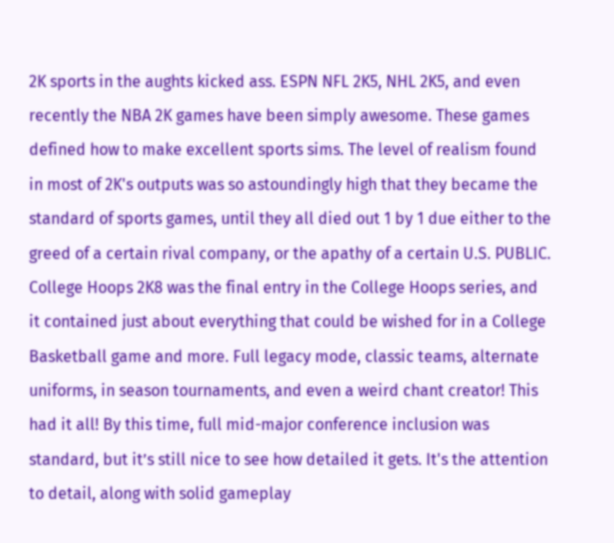2K sports in the aughts kicked ass. ESPN NFL 2K5, NHL 2K5, and even recently the NBA 2K games have been simply awesome. These games defined how to make excellent sports sims. The level of realism found in most of 2K's outputs was so astoundingly high that they became the standard of sports games, until they all died out 1 by 1 due either to the greed of a certain rival company, or the apathy of a certain U.S. PUBLIC. College Hoops 2K8 was the final entry in the College Hoops series, and it contained just about everything that could be wished for in a College Basketball game and more. Full legacy mode, classic teams, alternate uniforms, in season tournaments, and even a weird chant creator! This had it all! By this time, full mid-major conference inclusion was standard, but it’s still nice to see how detailed it gets. It's the attention to detail, along with solid gameplay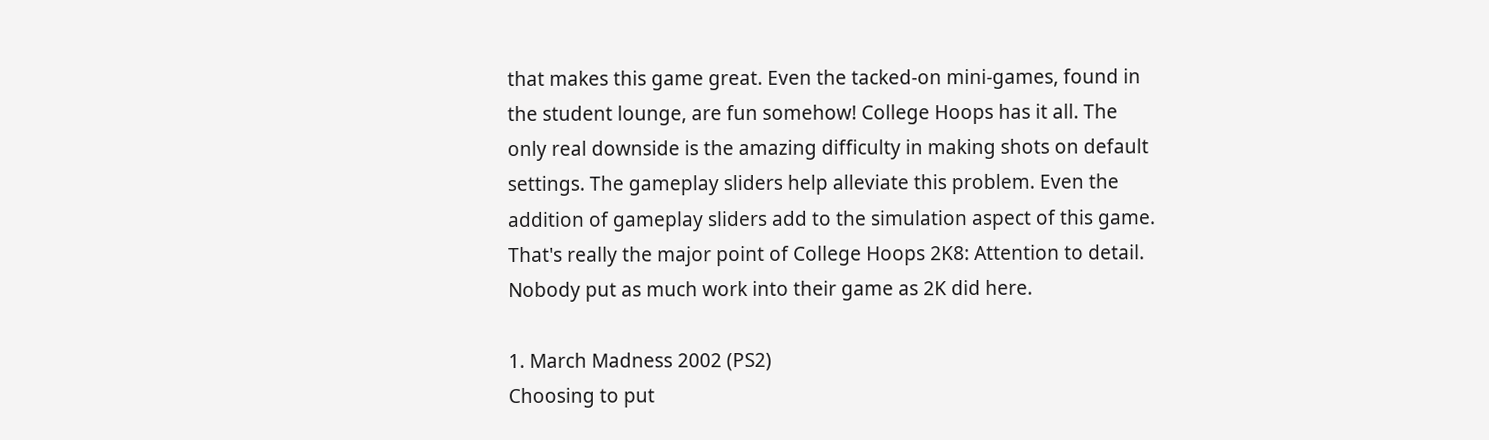that makes this game great. Even the tacked-on mini-games, found in the student lounge, are fun somehow! College Hoops has it all. The only real downside is the amazing difficulty in making shots on default settings. The gameplay sliders help alleviate this problem. Even the addition of gameplay sliders add to the simulation aspect of this game. That's really the major point of College Hoops 2K8: Attention to detail. Nobody put as much work into their game as 2K did here.

1. March Madness 2002 (PS2)
Choosing to put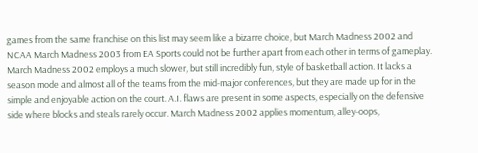games from the same franchise on this list may seem like a bizarre choice, but March Madness 2002 and NCAA March Madness 2003 from EA Sports could not be further apart from each other in terms of gameplay. March Madness 2002 employs a much slower, but still incredibly fun, style of basketball action. It lacks a season mode and almost all of the teams from the mid-major conferences, but they are made up for in the simple and enjoyable action on the court. A.I. flaws are present in some aspects, especially on the defensive side where blocks and steals rarely occur. March Madness 2002 applies momentum, alley-oops,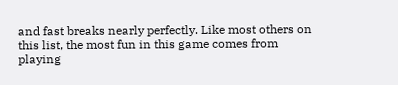and fast breaks nearly perfectly. Like most others on this list, the most fun in this game comes from playing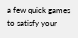a few quick games to satisfy your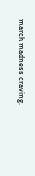march madness craving.